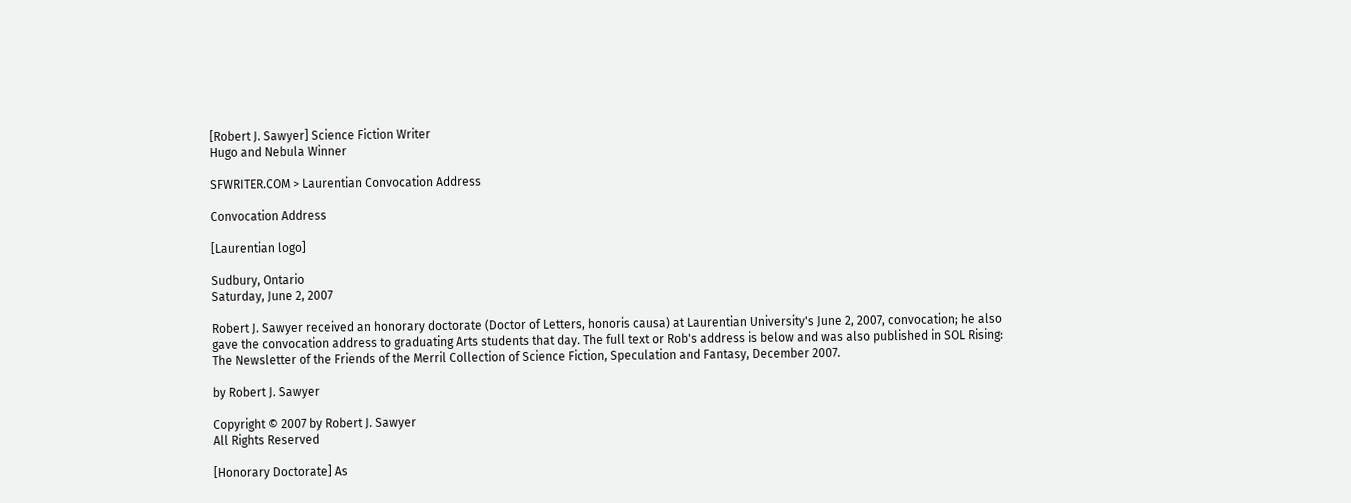[Robert J. Sawyer] Science Fiction Writer
Hugo and Nebula Winner

SFWRITER.COM > Laurentian Convocation Address

Convocation Address

[Laurentian logo]

Sudbury, Ontario
Saturday, June 2, 2007

Robert J. Sawyer received an honorary doctorate (Doctor of Letters, honoris causa) at Laurentian University's June 2, 2007, convocation; he also gave the convocation address to graduating Arts students that day. The full text or Rob's address is below and was also published in SOL Rising: The Newsletter of the Friends of the Merril Collection of Science Fiction, Speculation and Fantasy, December 2007.

by Robert J. Sawyer

Copyright © 2007 by Robert J. Sawyer
All Rights Reserved

[Honorary Doctorate] As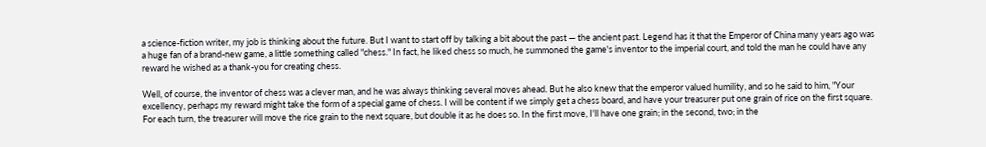a science-fiction writer, my job is thinking about the future. But I want to start off by talking a bit about the past — the ancient past. Legend has it that the Emperor of China many years ago was a huge fan of a brand-new game, a little something called "chess." In fact, he liked chess so much, he summoned the game's inventor to the imperial court, and told the man he could have any reward he wished as a thank-you for creating chess.

Well, of course, the inventor of chess was a clever man, and he was always thinking several moves ahead. But he also knew that the emperor valued humility, and so he said to him, "Your excellency, perhaps my reward might take the form of a special game of chess. I will be content if we simply get a chess board, and have your treasurer put one grain of rice on the first square. For each turn, the treasurer will move the rice grain to the next square, but double it as he does so. In the first move, I'll have one grain; in the second, two; in the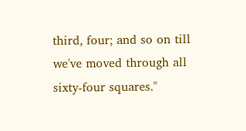third, four; and so on till we've moved through all sixty-four squares."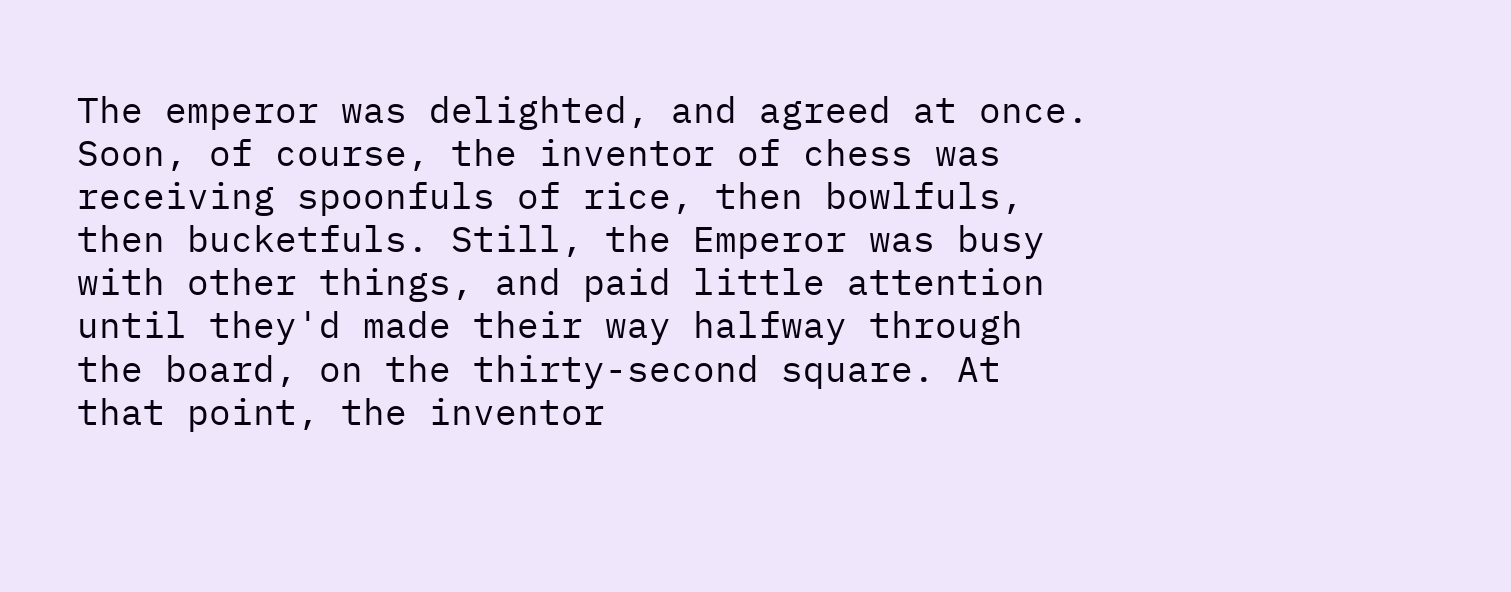The emperor was delighted, and agreed at once. Soon, of course, the inventor of chess was receiving spoonfuls of rice, then bowlfuls, then bucketfuls. Still, the Emperor was busy with other things, and paid little attention until they'd made their way halfway through the board, on the thirty-second square. At that point, the inventor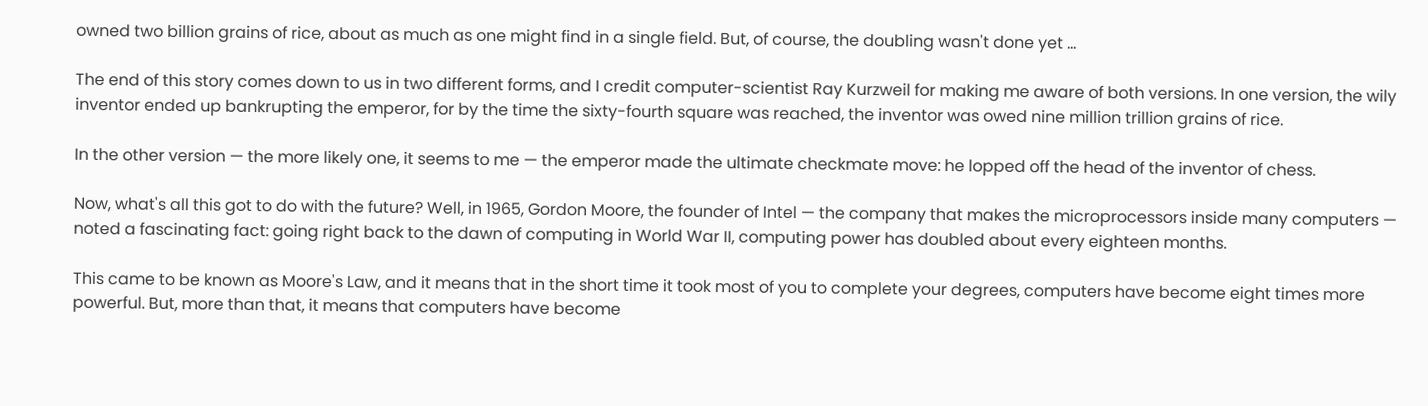owned two billion grains of rice, about as much as one might find in a single field. But, of course, the doubling wasn't done yet ...

The end of this story comes down to us in two different forms, and I credit computer-scientist Ray Kurzweil for making me aware of both versions. In one version, the wily inventor ended up bankrupting the emperor, for by the time the sixty-fourth square was reached, the inventor was owed nine million trillion grains of rice.

In the other version — the more likely one, it seems to me — the emperor made the ultimate checkmate move: he lopped off the head of the inventor of chess.

Now, what's all this got to do with the future? Well, in 1965, Gordon Moore, the founder of Intel — the company that makes the microprocessors inside many computers — noted a fascinating fact: going right back to the dawn of computing in World War II, computing power has doubled about every eighteen months.

This came to be known as Moore's Law, and it means that in the short time it took most of you to complete your degrees, computers have become eight times more powerful. But, more than that, it means that computers have become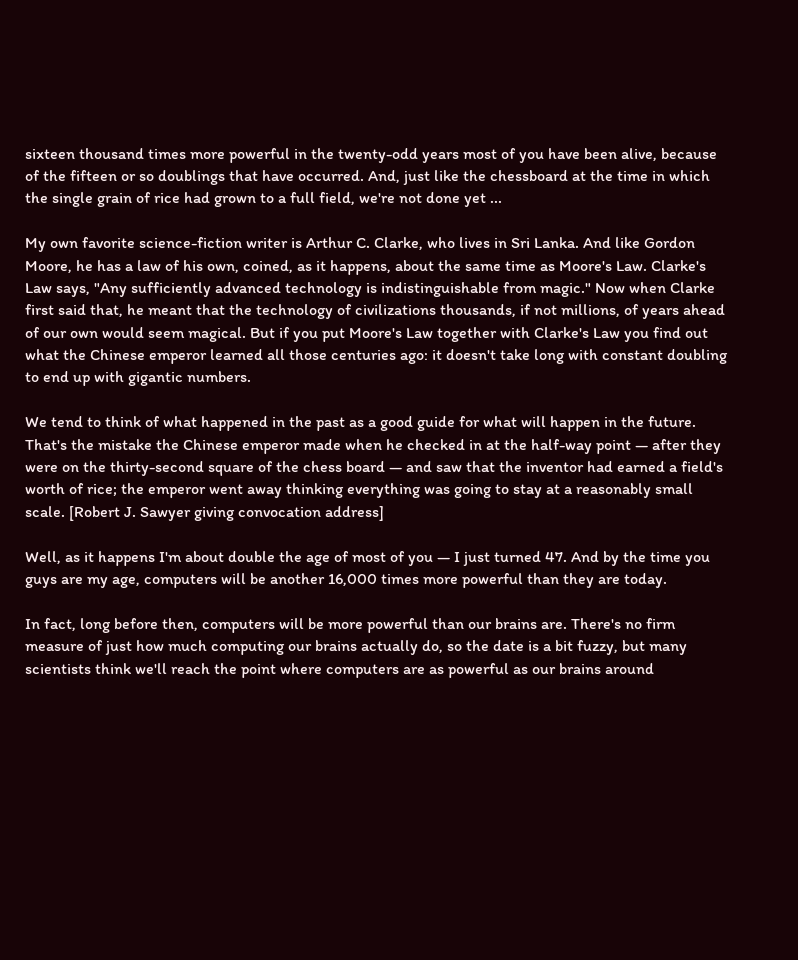sixteen thousand times more powerful in the twenty-odd years most of you have been alive, because of the fifteen or so doublings that have occurred. And, just like the chessboard at the time in which the single grain of rice had grown to a full field, we're not done yet ...

My own favorite science-fiction writer is Arthur C. Clarke, who lives in Sri Lanka. And like Gordon Moore, he has a law of his own, coined, as it happens, about the same time as Moore's Law. Clarke's Law says, "Any sufficiently advanced technology is indistinguishable from magic." Now when Clarke first said that, he meant that the technology of civilizations thousands, if not millions, of years ahead of our own would seem magical. But if you put Moore's Law together with Clarke's Law you find out what the Chinese emperor learned all those centuries ago: it doesn't take long with constant doubling to end up with gigantic numbers.

We tend to think of what happened in the past as a good guide for what will happen in the future. That's the mistake the Chinese emperor made when he checked in at the half-way point — after they were on the thirty-second square of the chess board — and saw that the inventor had earned a field's worth of rice; the emperor went away thinking everything was going to stay at a reasonably small scale. [Robert J. Sawyer giving convocation address]

Well, as it happens I'm about double the age of most of you — I just turned 47. And by the time you guys are my age, computers will be another 16,000 times more powerful than they are today.

In fact, long before then, computers will be more powerful than our brains are. There's no firm measure of just how much computing our brains actually do, so the date is a bit fuzzy, but many scientists think we'll reach the point where computers are as powerful as our brains around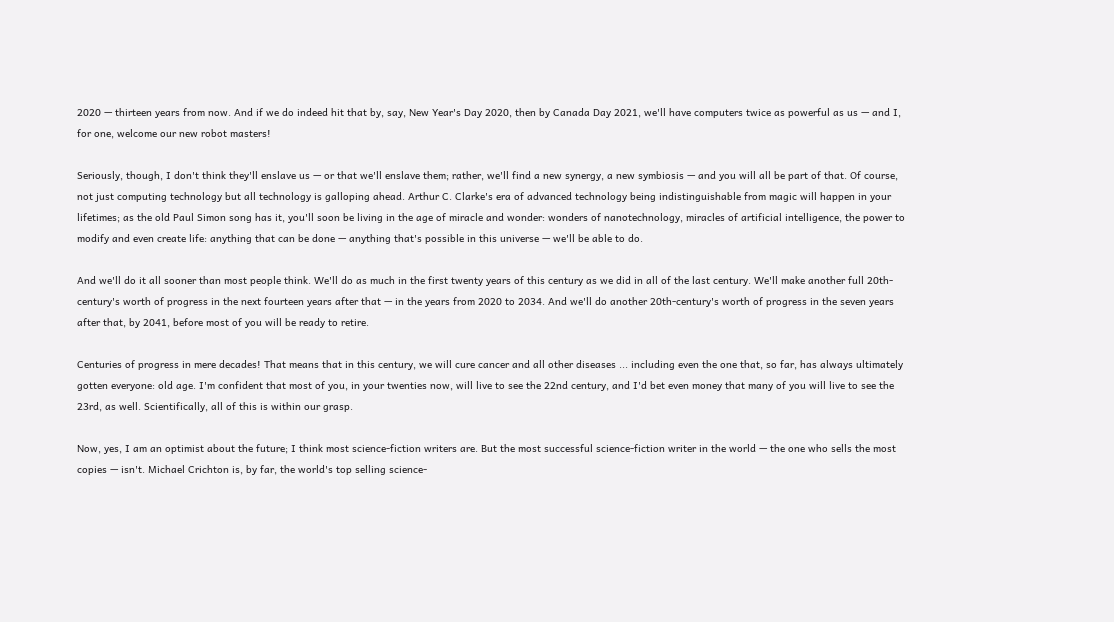2020 — thirteen years from now. And if we do indeed hit that by, say, New Year's Day 2020, then by Canada Day 2021, we'll have computers twice as powerful as us — and I, for one, welcome our new robot masters!

Seriously, though, I don't think they'll enslave us — or that we'll enslave them; rather, we'll find a new synergy, a new symbiosis — and you will all be part of that. Of course, not just computing technology but all technology is galloping ahead. Arthur C. Clarke's era of advanced technology being indistinguishable from magic will happen in your lifetimes; as the old Paul Simon song has it, you'll soon be living in the age of miracle and wonder: wonders of nanotechnology, miracles of artificial intelligence, the power to modify and even create life: anything that can be done — anything that's possible in this universe — we'll be able to do.

And we'll do it all sooner than most people think. We'll do as much in the first twenty years of this century as we did in all of the last century. We'll make another full 20th-century's worth of progress in the next fourteen years after that — in the years from 2020 to 2034. And we'll do another 20th-century's worth of progress in the seven years after that, by 2041, before most of you will be ready to retire.

Centuries of progress in mere decades! That means that in this century, we will cure cancer and all other diseases ... including even the one that, so far, has always ultimately gotten everyone: old age. I'm confident that most of you, in your twenties now, will live to see the 22nd century, and I'd bet even money that many of you will live to see the 23rd, as well. Scientifically, all of this is within our grasp.

Now, yes, I am an optimist about the future; I think most science-fiction writers are. But the most successful science-fiction writer in the world — the one who sells the most copies — isn't. Michael Crichton is, by far, the world's top selling science-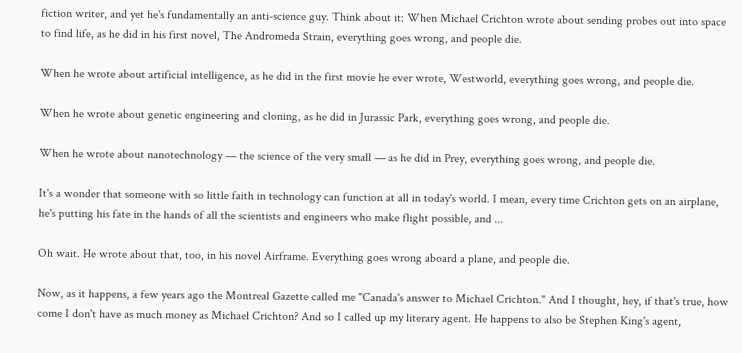fiction writer, and yet he's fundamentally an anti-science guy. Think about it: When Michael Crichton wrote about sending probes out into space to find life, as he did in his first novel, The Andromeda Strain, everything goes wrong, and people die.

When he wrote about artificial intelligence, as he did in the first movie he ever wrote, Westworld, everything goes wrong, and people die.

When he wrote about genetic engineering and cloning, as he did in Jurassic Park, everything goes wrong, and people die.

When he wrote about nanotechnology — the science of the very small — as he did in Prey, everything goes wrong, and people die.

It's a wonder that someone with so little faith in technology can function at all in today's world. I mean, every time Crichton gets on an airplane, he's putting his fate in the hands of all the scientists and engineers who make flight possible, and ...

Oh wait. He wrote about that, too, in his novel Airframe. Everything goes wrong aboard a plane, and people die.

Now, as it happens, a few years ago the Montreal Gazette called me "Canada's answer to Michael Crichton." And I thought, hey, if that's true, how come I don't have as much money as Michael Crichton? And so I called up my literary agent. He happens to also be Stephen King's agent,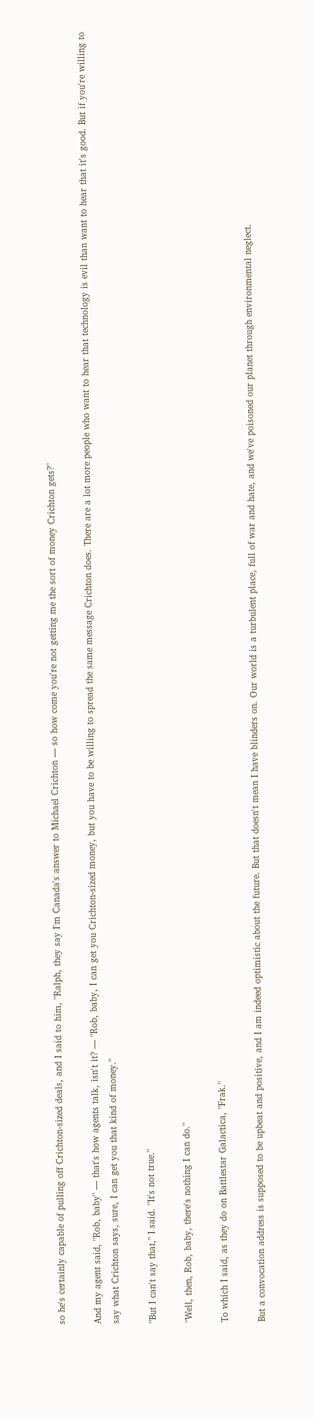so he's certainly capable of pulling off Crichton-sized deals, and I said to him, "Ralph, they say I'm Canada's answer to Michael Crichton — so how come you're not getting me the sort of money Crichton gets?"

And my agent said, "Rob, baby" — that's how agents talk, isn't it? — "Rob, baby, I can get you Crichton-sized money, but you have to be willing to spread the same message Crichton does. There are a lot more people who want to hear that technology is evil than want to hear that it's good. But if you're willing to say what Crichton says, sure, I can get you that kind of money."

"But I can't say that," I said. "It's not true."

"Well, then, Rob, baby, there's nothing I can do."

To which I said, as they do on Battlestar Galactica, "Frak."

But a convocation address is supposed to be upbeat and positive, and I am indeed optimistic about the future. But that doesn't mean I have blinders on. Our world is a turbulent place, full of war and hate, and we've poisoned our planet through environmental neglect.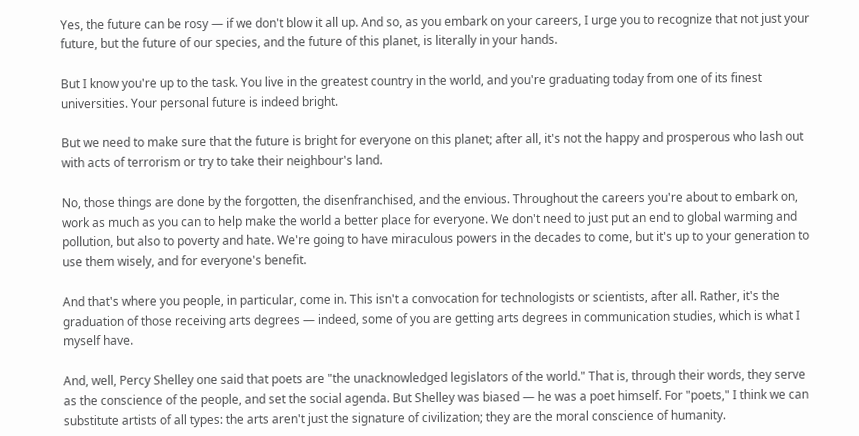Yes, the future can be rosy — if we don't blow it all up. And so, as you embark on your careers, I urge you to recognize that not just your future, but the future of our species, and the future of this planet, is literally in your hands.

But I know you're up to the task. You live in the greatest country in the world, and you're graduating today from one of its finest universities. Your personal future is indeed bright.

But we need to make sure that the future is bright for everyone on this planet; after all, it's not the happy and prosperous who lash out with acts of terrorism or try to take their neighbour's land.

No, those things are done by the forgotten, the disenfranchised, and the envious. Throughout the careers you're about to embark on, work as much as you can to help make the world a better place for everyone. We don't need to just put an end to global warming and pollution, but also to poverty and hate. We're going to have miraculous powers in the decades to come, but it's up to your generation to use them wisely, and for everyone's benefit.

And that's where you people, in particular, come in. This isn't a convocation for technologists or scientists, after all. Rather, it's the graduation of those receiving arts degrees — indeed, some of you are getting arts degrees in communication studies, which is what I myself have.

And, well, Percy Shelley one said that poets are "the unacknowledged legislators of the world." That is, through their words, they serve as the conscience of the people, and set the social agenda. But Shelley was biased — he was a poet himself. For "poets," I think we can substitute artists of all types: the arts aren't just the signature of civilization; they are the moral conscience of humanity.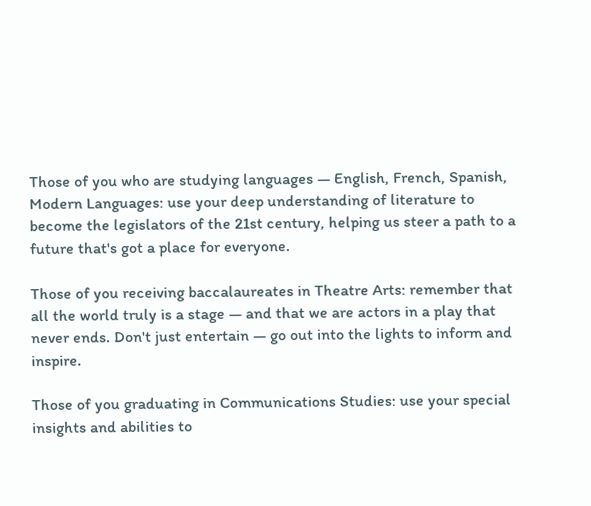Those of you who are studying languages — English, French, Spanish, Modern Languages: use your deep understanding of literature to become the legislators of the 21st century, helping us steer a path to a future that's got a place for everyone.

Those of you receiving baccalaureates in Theatre Arts: remember that all the world truly is a stage — and that we are actors in a play that never ends. Don't just entertain — go out into the lights to inform and inspire.

Those of you graduating in Communications Studies: use your special insights and abilities to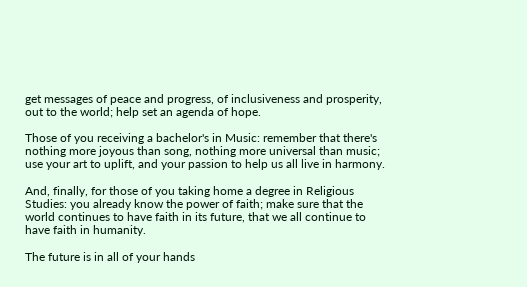get messages of peace and progress, of inclusiveness and prosperity, out to the world; help set an agenda of hope.

Those of you receiving a bachelor's in Music: remember that there's nothing more joyous than song, nothing more universal than music; use your art to uplift, and your passion to help us all live in harmony.

And, finally, for those of you taking home a degree in Religious Studies: you already know the power of faith; make sure that the world continues to have faith in its future, that we all continue to have faith in humanity.

The future is in all of your hands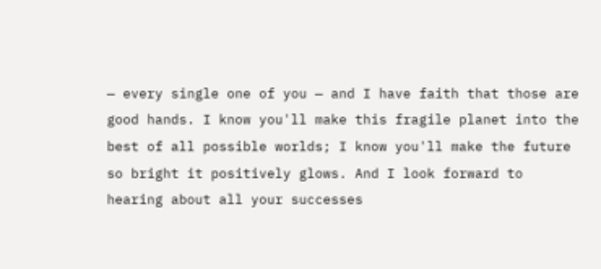— every single one of you — and I have faith that those are good hands. I know you'll make this fragile planet into the best of all possible worlds; I know you'll make the future so bright it positively glows. And I look forward to hearing about all your successes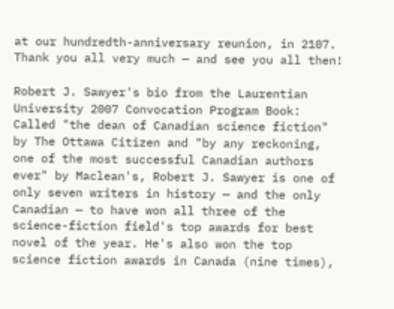at our hundredth-anniversary reunion, in 2107. Thank you all very much — and see you all then!

Robert J. Sawyer's bio from the Laurentian University 2007 Convocation Program Book:
Called "the dean of Canadian science fiction" by The Ottawa Citizen and "by any reckoning, one of the most successful Canadian authors ever" by Maclean's, Robert J. Sawyer is one of only seven writers in history — and the only Canadian — to have won all three of the science-fiction field's top awards for best novel of the year. He's also won the top science fiction awards in Canada (nine times),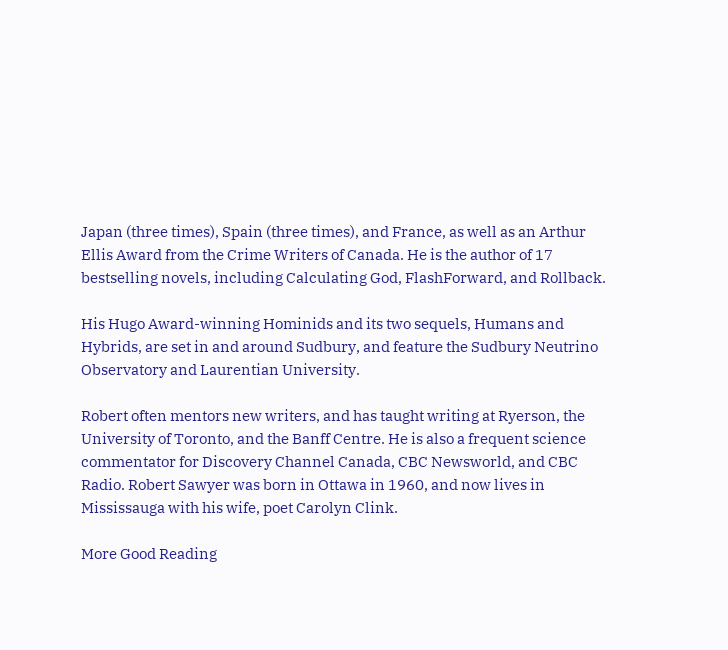Japan (three times), Spain (three times), and France, as well as an Arthur Ellis Award from the Crime Writers of Canada. He is the author of 17 bestselling novels, including Calculating God, FlashForward, and Rollback.

His Hugo Award-winning Hominids and its two sequels, Humans and Hybrids, are set in and around Sudbury, and feature the Sudbury Neutrino Observatory and Laurentian University.

Robert often mentors new writers, and has taught writing at Ryerson, the University of Toronto, and the Banff Centre. He is also a frequent science commentator for Discovery Channel Canada, CBC Newsworld, and CBC Radio. Robert Sawyer was born in Ottawa in 1960, and now lives in Mississauga with his wife, poet Carolyn Clink.

More Good Reading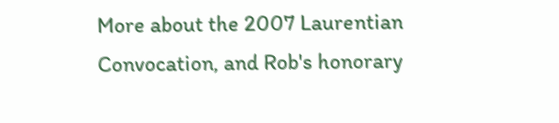More about the 2007 Laurentian Convocation, and Rob's honorary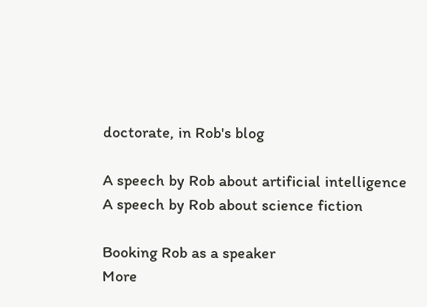doctorate, in Rob's blog

A speech by Rob about artificial intelligence
A speech by Rob about science fiction

Booking Rob as a speaker
More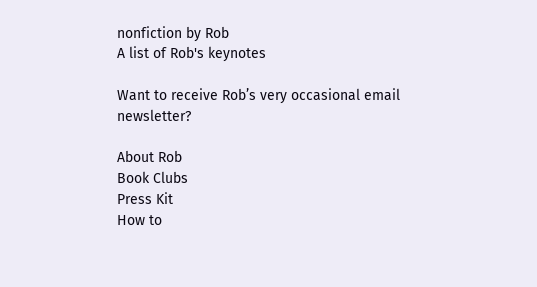nonfiction by Rob
A list of Rob's keynotes

Want to receive Rob’s very occasional email newsletter?

About Rob
Book Clubs
Press Kit
How to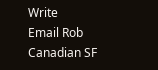Write
Email Rob
Canadian SF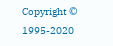Copyright © 1995-2020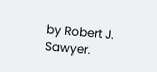by Robert J. Sawyer.